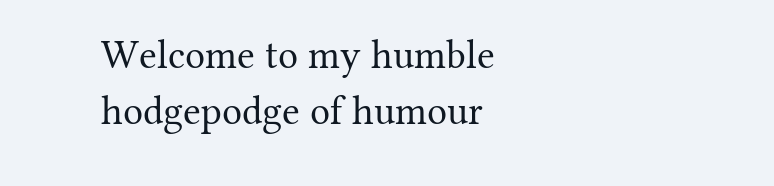Welcome to my humble hodgepodge of humour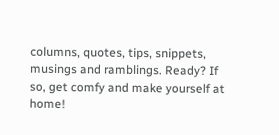columns, quotes, tips, snippets, musings and ramblings. Ready? If so, get comfy and make yourself at home!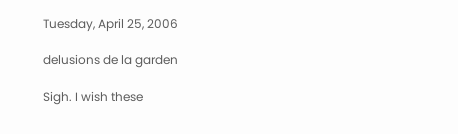Tuesday, April 25, 2006

delusions de la garden

Sigh. I wish these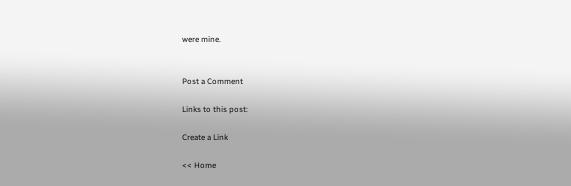were mine.


Post a Comment

Links to this post:

Create a Link

<< Home